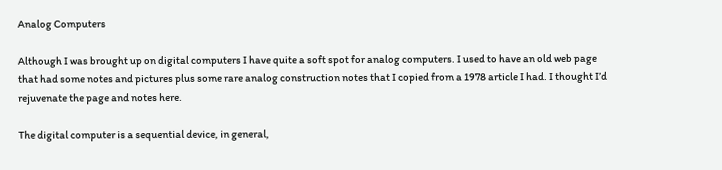Analog Computers

Although I was brought up on digital computers I have quite a soft spot for analog computers. I used to have an old web page that had some notes and pictures plus some rare analog construction notes that I copied from a 1978 article I had. I thought I’d rejuvenate the page and notes here.

The digital computer is a sequential device, in general,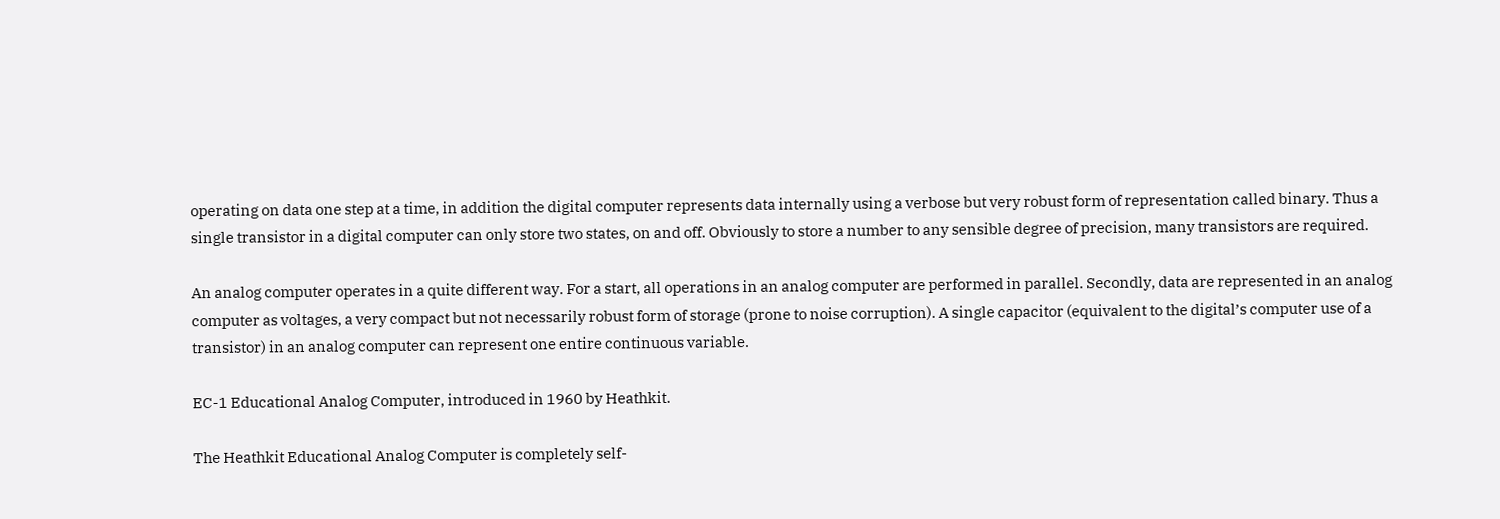operating on data one step at a time, in addition the digital computer represents data internally using a verbose but very robust form of representation called binary. Thus a single transistor in a digital computer can only store two states, on and off. Obviously to store a number to any sensible degree of precision, many transistors are required.

An analog computer operates in a quite different way. For a start, all operations in an analog computer are performed in parallel. Secondly, data are represented in an analog computer as voltages, a very compact but not necessarily robust form of storage (prone to noise corruption). A single capacitor (equivalent to the digital’s computer use of a transistor) in an analog computer can represent one entire continuous variable.

EC-1 Educational Analog Computer, introduced in 1960 by Heathkit.

The Heathkit Educational Analog Computer is completely self-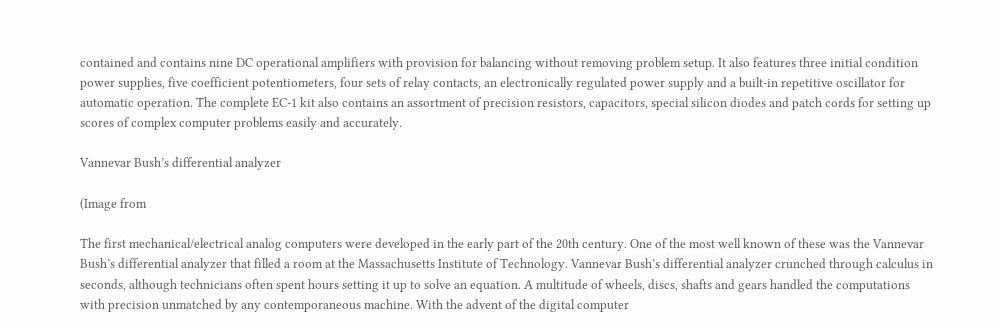contained and contains nine DC operational amplifiers with provision for balancing without removing problem setup. It also features three initial condition power supplies, five coefficient potentiometers, four sets of relay contacts, an electronically regulated power supply and a built-in repetitive oscillator for automatic operation. The complete EC-1 kit also contains an assortment of precision resistors, capacitors, special silicon diodes and patch cords for setting up scores of complex computer problems easily and accurately.

Vannevar Bush’s differential analyzer

(Image from

The first mechanical/electrical analog computers were developed in the early part of the 20th century. One of the most well known of these was the Vannevar Bush’s differential analyzer that filled a room at the Massachusetts Institute of Technology. Vannevar Bush’s differential analyzer crunched through calculus in seconds, although technicians often spent hours setting it up to solve an equation. A multitude of wheels, discs, shafts and gears handled the computations with precision unmatched by any contemporaneous machine. With the advent of the digital computer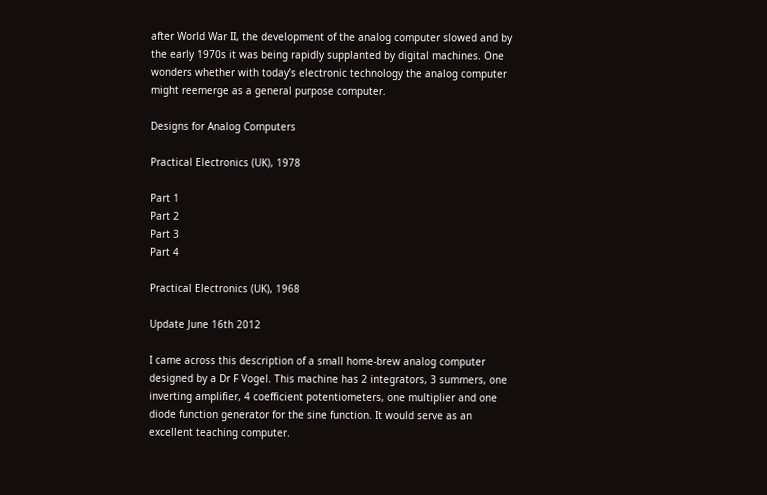after World War II, the development of the analog computer slowed and by the early 1970s it was being rapidly supplanted by digital machines. One wonders whether with today’s electronic technology the analog computer might reemerge as a general purpose computer.

Designs for Analog Computers

Practical Electronics (UK), 1978

Part 1
Part 2
Part 3
Part 4

Practical Electronics (UK), 1968

Update June 16th 2012

I came across this description of a small home-brew analog computer designed by a Dr F Vogel. This machine has 2 integrators, 3 summers, one inverting amplifier, 4 coefficient potentiometers, one multiplier and one diode function generator for the sine function. It would serve as an excellent teaching computer.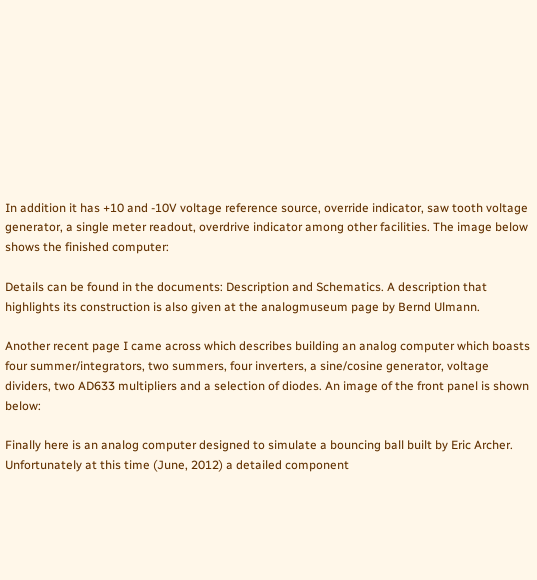In addition it has +10 and -10V voltage reference source, override indicator, saw tooth voltage generator, a single meter readout, overdrive indicator among other facilities. The image below shows the finished computer:

Details can be found in the documents: Description and Schematics. A description that highlights its construction is also given at the analogmuseum page by Bernd Ulmann.

Another recent page I came across which describes building an analog computer which boasts four summer/integrators, two summers, four inverters, a sine/cosine generator, voltage dividers, two AD633 multipliers and a selection of diodes. An image of the front panel is shown below:

Finally here is an analog computer designed to simulate a bouncing ball built by Eric Archer. Unfortunately at this time (June, 2012) a detailed component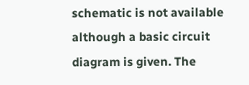schematic is not available although a basic circuit diagram is given. The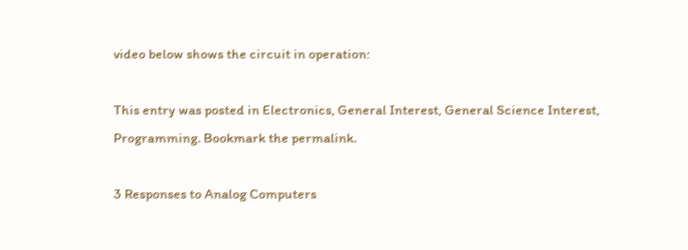video below shows the circuit in operation:

This entry was posted in Electronics, General Interest, General Science Interest, Programming. Bookmark the permalink.

3 Responses to Analog Computers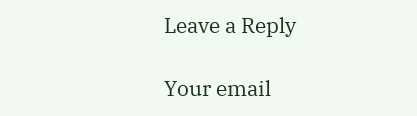Leave a Reply

Your email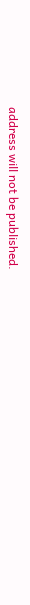address will not be published.